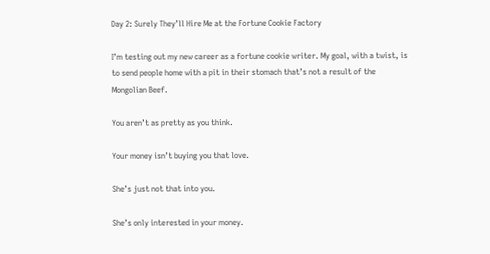Day 2: Surely They’ll Hire Me at the Fortune Cookie Factory

I’m testing out my new career as a fortune cookie writer. My goal, with a twist, is to send people home with a pit in their stomach that’s not a result of the Mongolian Beef.

You aren’t as pretty as you think.

Your money isn’t buying you that love.

She’s just not that into you.

She’s only interested in your money.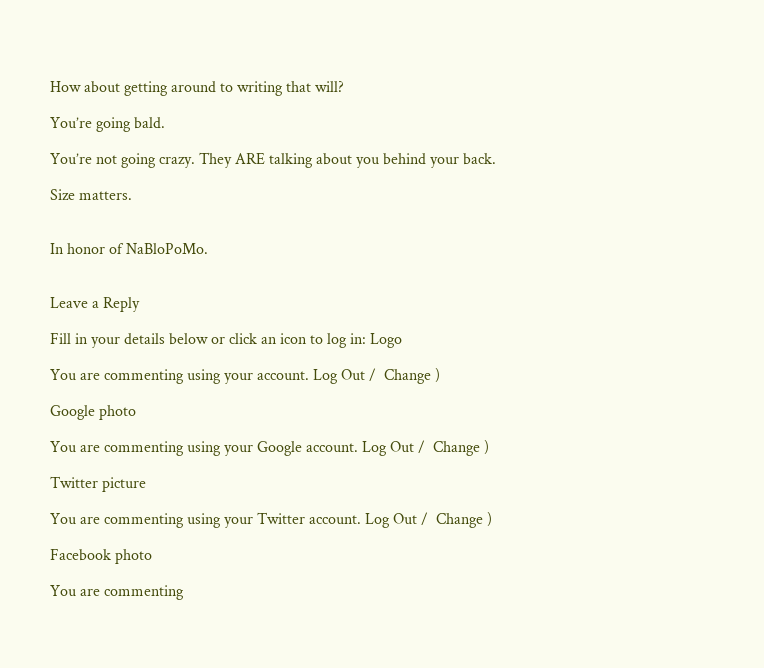How about getting around to writing that will?

You’re going bald.

You’re not going crazy. They ARE talking about you behind your back.

Size matters.


In honor of NaBloPoMo.


Leave a Reply

Fill in your details below or click an icon to log in: Logo

You are commenting using your account. Log Out /  Change )

Google photo

You are commenting using your Google account. Log Out /  Change )

Twitter picture

You are commenting using your Twitter account. Log Out /  Change )

Facebook photo

You are commenting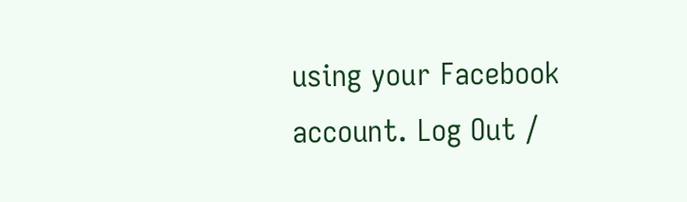using your Facebook account. Log Out /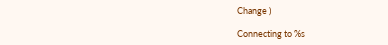Change )

Connecting to %s